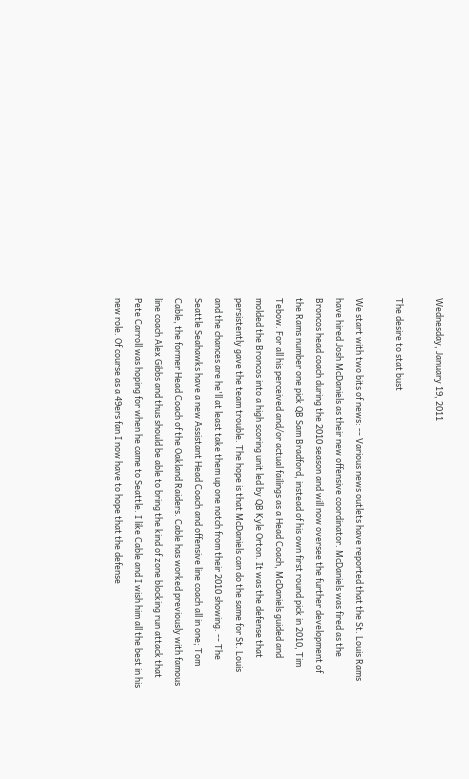Wednesday, January 19, 2011

The desire to stat bust

We start with two bits of news: -- Various news outlets have reported that the St. Louis Rams have hired Josh McDaniels as their new offensive coordinator. McDaniels was fired as the Broncos head coach during the 2010 season and will now oversee the further development of the Rams number one pick QB Sam Bradford, instead of his own first round pick in 2010, Tim Tebow. For all his perceived and/or actual failings as a Head Coach, McDaniels guided and molded the Broncos into a high scoring unit led by QB Kyle Orton. It was the defense that persistently gave the team trouble. The hope is that McDaniels can do the same for St. Louis and the chances are he'll at least take them up one notch from their 2010 showing. -- The Seattle Seahawks have a new Assistant Head Coach and offensive line coach all in one; Tom Cable, the former Head Coach of the Oakland Raiders. Cable has worked previously with famous line coach Alex Gibbs and thus should be able to bring the kind of zone blocking run attack that Pete Carroll was hoping for when he came to Seattle. I like Cable and I wish him all the best in his new role. Of course as a 49ers fan I now have to hope that the defense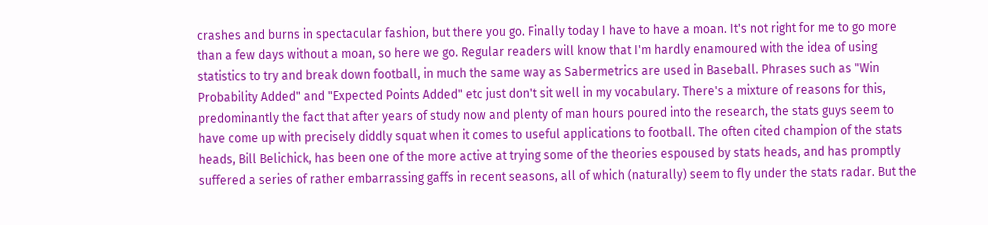crashes and burns in spectacular fashion, but there you go. Finally today I have to have a moan. It's not right for me to go more than a few days without a moan, so here we go. Regular readers will know that I'm hardly enamoured with the idea of using statistics to try and break down football, in much the same way as Sabermetrics are used in Baseball. Phrases such as "Win Probability Added" and "Expected Points Added" etc just don't sit well in my vocabulary. There's a mixture of reasons for this, predominantly the fact that after years of study now and plenty of man hours poured into the research, the stats guys seem to have come up with precisely diddly squat when it comes to useful applications to football. The often cited champion of the stats heads, Bill Belichick, has been one of the more active at trying some of the theories espoused by stats heads, and has promptly suffered a series of rather embarrassing gaffs in recent seasons, all of which (naturally) seem to fly under the stats radar. But the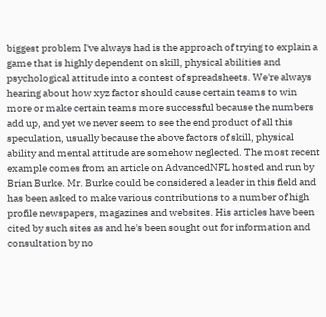biggest problem I've always had is the approach of trying to explain a game that is highly dependent on skill, physical abilities and psychological attitude into a contest of spreadsheets. We're always hearing about how xyz factor should cause certain teams to win more or make certain teams more successful because the numbers add up, and yet we never seem to see the end product of all this speculation, usually because the above factors of skill, physical ability and mental attitude are somehow neglected. The most recent example comes from an article on AdvancedNFL hosted and run by Brian Burke. Mr. Burke could be considered a leader in this field and has been asked to make various contributions to a number of high profile newspapers, magazines and websites. His articles have been cited by such sites as and he's been sought out for information and consultation by no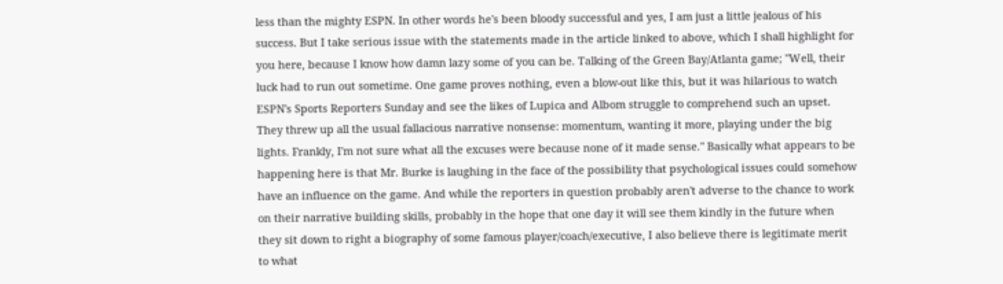less than the mighty ESPN. In other words he's been bloody successful and yes, I am just a little jealous of his success. But I take serious issue with the statements made in the article linked to above, which I shall highlight for you here, because I know how damn lazy some of you can be. Talking of the Green Bay/Atlanta game; "Well, their luck had to run out sometime. One game proves nothing, even a blow-out like this, but it was hilarious to watch ESPN's Sports Reporters Sunday and see the likes of Lupica and Albom struggle to comprehend such an upset. They threw up all the usual fallacious narrative nonsense: momentum, wanting it more, playing under the big lights. Frankly, I'm not sure what all the excuses were because none of it made sense." Basically what appears to be happening here is that Mr. Burke is laughing in the face of the possibility that psychological issues could somehow have an influence on the game. And while the reporters in question probably aren't adverse to the chance to work on their narrative building skills, probably in the hope that one day it will see them kindly in the future when they sit down to right a biography of some famous player/coach/executive, I also believe there is legitimate merit to what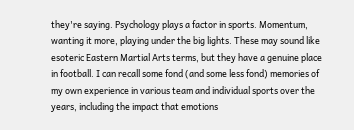they're saying. Psychology plays a factor in sports. Momentum, wanting it more, playing under the big lights. These may sound like esoteric Eastern Martial Arts terms, but they have a genuine place in football. I can recall some fond (and some less fond) memories of my own experience in various team and individual sports over the years, including the impact that emotions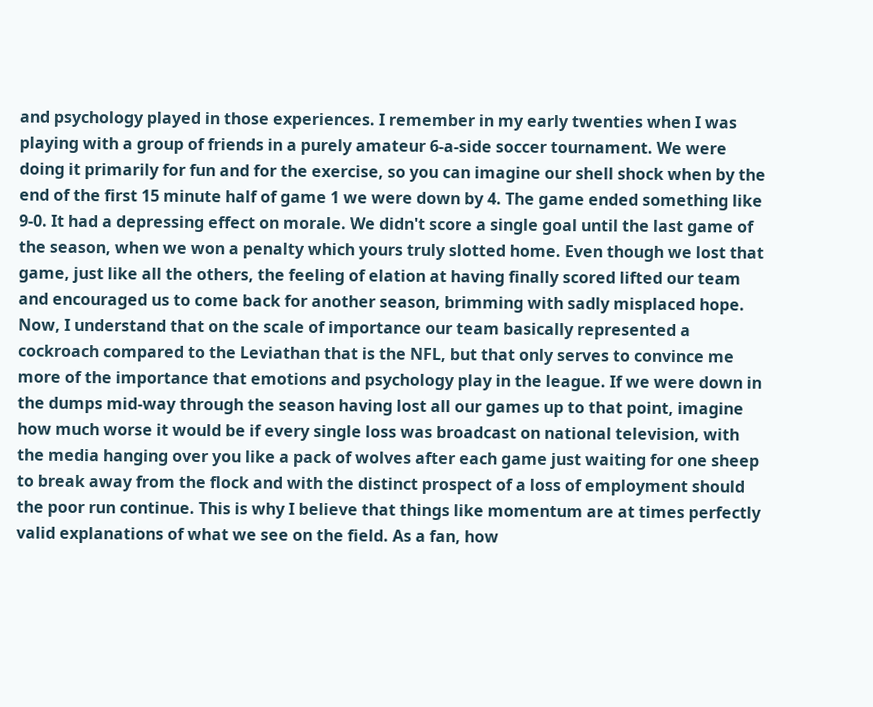and psychology played in those experiences. I remember in my early twenties when I was playing with a group of friends in a purely amateur 6-a-side soccer tournament. We were doing it primarily for fun and for the exercise, so you can imagine our shell shock when by the end of the first 15 minute half of game 1 we were down by 4. The game ended something like 9-0. It had a depressing effect on morale. We didn't score a single goal until the last game of the season, when we won a penalty which yours truly slotted home. Even though we lost that game, just like all the others, the feeling of elation at having finally scored lifted our team and encouraged us to come back for another season, brimming with sadly misplaced hope. Now, I understand that on the scale of importance our team basically represented a cockroach compared to the Leviathan that is the NFL, but that only serves to convince me more of the importance that emotions and psychology play in the league. If we were down in the dumps mid-way through the season having lost all our games up to that point, imagine how much worse it would be if every single loss was broadcast on national television, with the media hanging over you like a pack of wolves after each game just waiting for one sheep to break away from the flock and with the distinct prospect of a loss of employment should the poor run continue. This is why I believe that things like momentum are at times perfectly valid explanations of what we see on the field. As a fan, how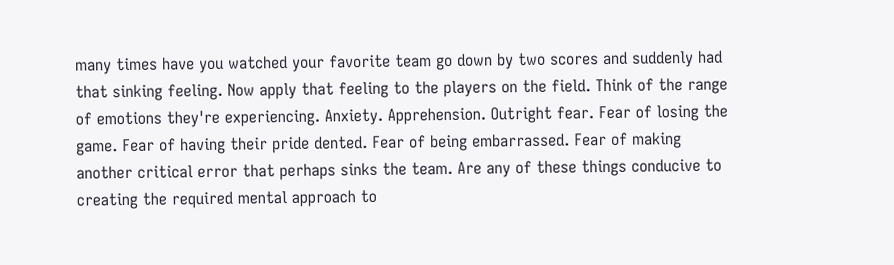many times have you watched your favorite team go down by two scores and suddenly had that sinking feeling. Now apply that feeling to the players on the field. Think of the range of emotions they're experiencing. Anxiety. Apprehension. Outright fear. Fear of losing the game. Fear of having their pride dented. Fear of being embarrassed. Fear of making another critical error that perhaps sinks the team. Are any of these things conducive to creating the required mental approach to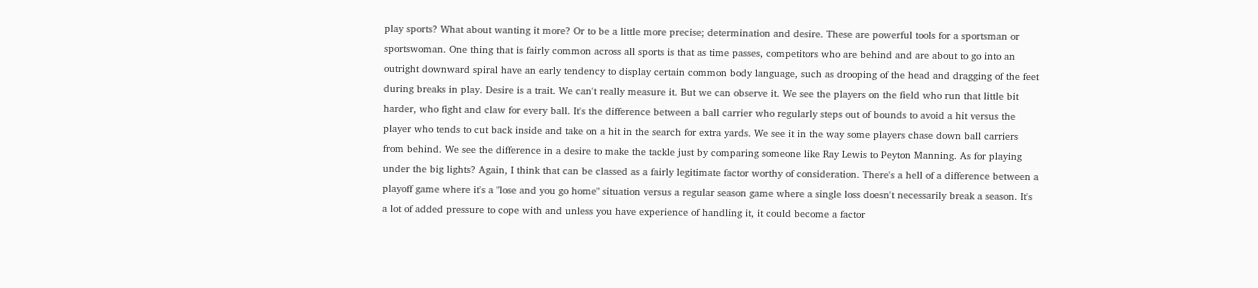play sports? What about wanting it more? Or to be a little more precise; determination and desire. These are powerful tools for a sportsman or sportswoman. One thing that is fairly common across all sports is that as time passes, competitors who are behind and are about to go into an outright downward spiral have an early tendency to display certain common body language, such as drooping of the head and dragging of the feet during breaks in play. Desire is a trait. We can't really measure it. But we can observe it. We see the players on the field who run that little bit harder, who fight and claw for every ball. It's the difference between a ball carrier who regularly steps out of bounds to avoid a hit versus the player who tends to cut back inside and take on a hit in the search for extra yards. We see it in the way some players chase down ball carriers from behind. We see the difference in a desire to make the tackle just by comparing someone like Ray Lewis to Peyton Manning. As for playing under the big lights? Again, I think that can be classed as a fairly legitimate factor worthy of consideration. There's a hell of a difference between a playoff game where it's a "lose and you go home" situation versus a regular season game where a single loss doesn't necessarily break a season. It's a lot of added pressure to cope with and unless you have experience of handling it, it could become a factor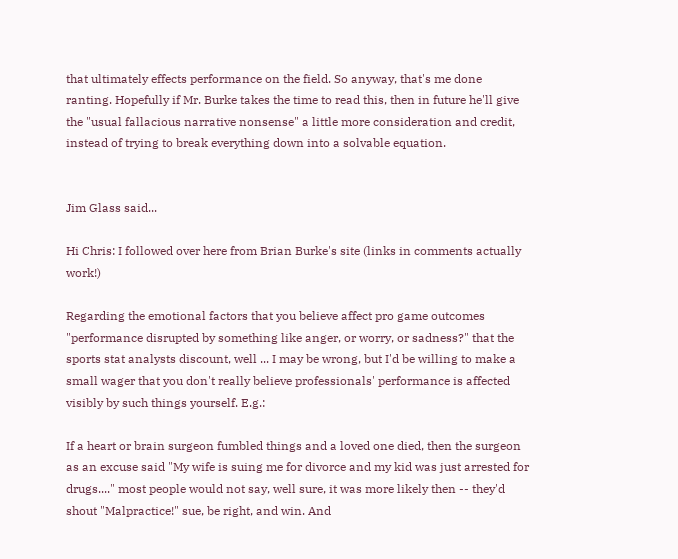that ultimately effects performance on the field. So anyway, that's me done ranting. Hopefully if Mr. Burke takes the time to read this, then in future he'll give the "usual fallacious narrative nonsense" a little more consideration and credit, instead of trying to break everything down into a solvable equation.


Jim Glass said...

Hi Chris: I followed over here from Brian Burke's site (links in comments actually work!)

Regarding the emotional factors that you believe affect pro game outcomes "performance disrupted by something like anger, or worry, or sadness?" that the sports stat analysts discount, well ... I may be wrong, but I'd be willing to make a small wager that you don't really believe professionals' performance is affected visibly by such things yourself. E.g.:

If a heart or brain surgeon fumbled things and a loved one died, then the surgeon as an excuse said "My wife is suing me for divorce and my kid was just arrested for drugs...." most people would not say, well sure, it was more likely then -- they'd shout "Malpractice!" sue, be right, and win. And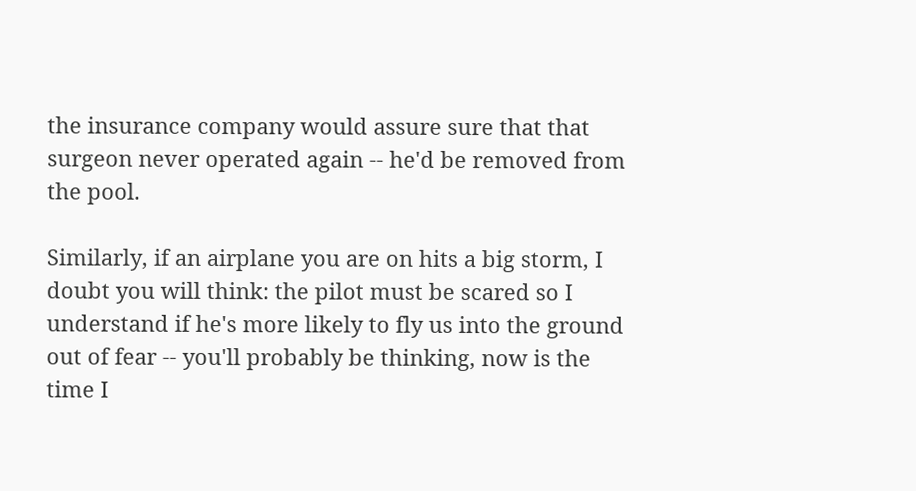the insurance company would assure sure that that surgeon never operated again -- he'd be removed from the pool.

Similarly, if an airplane you are on hits a big storm, I doubt you will think: the pilot must be scared so I understand if he's more likely to fly us into the ground out of fear -- you'll probably be thinking, now is the time I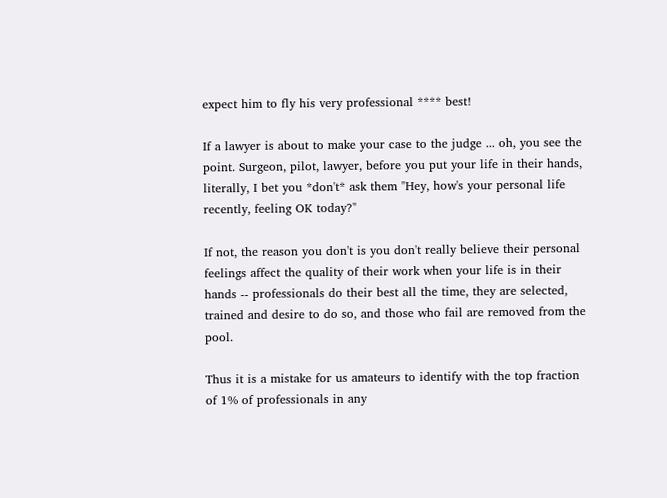expect him to fly his very professional **** best!

If a lawyer is about to make your case to the judge ... oh, you see the point. Surgeon, pilot, lawyer, before you put your life in their hands, literally, I bet you *don't* ask them "Hey, how's your personal life recently, feeling OK today?"

If not, the reason you don't is you don't really believe their personal feelings affect the quality of their work when your life is in their hands -- professionals do their best all the time, they are selected, trained and desire to do so, and those who fail are removed from the pool.

Thus it is a mistake for us amateurs to identify with the top fraction of 1% of professionals in any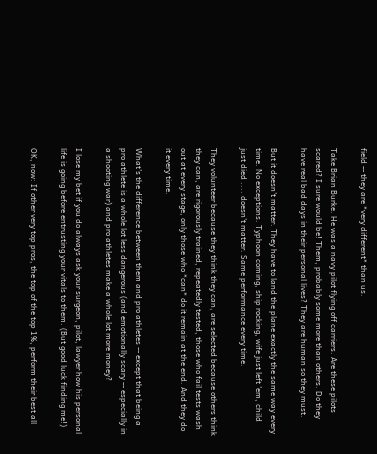field -- they are *very different* than us.

Take Brian Burke. He was a navy pilot flying off carriers. Are these pilots scared? I sure would be! Them, probably some more than others. Do they have real bad days in their personal lives? They are human so they must.

But it doesn't matter. They have to land the plane exactly the same way every time. No exceptions. Typhoon coming, ship rocking, wife just left 'em, child just died .... doesn't matter. Same performance every time.

They volunteer because they think they can, are selected because others think they can, are rigorously trained, repeatedly tested, those who fail tests wash out at every stage, only those who *can* do it remain at the end. And they do it every time.

What's the difference between them and pro athletes -- except that being a pro athlete is a whole lot less dangerous (and emotionally scary -- especially in a shooting war) and pro athletes make a whole lot more money?

I lose my bet if you do always ask your surgeon, pilot, lawyer how his personal life is going before entrusting your vitals to them. (But good luck finding me!)

OK, now: If other very top pros, the top of the top 1%, perform their best all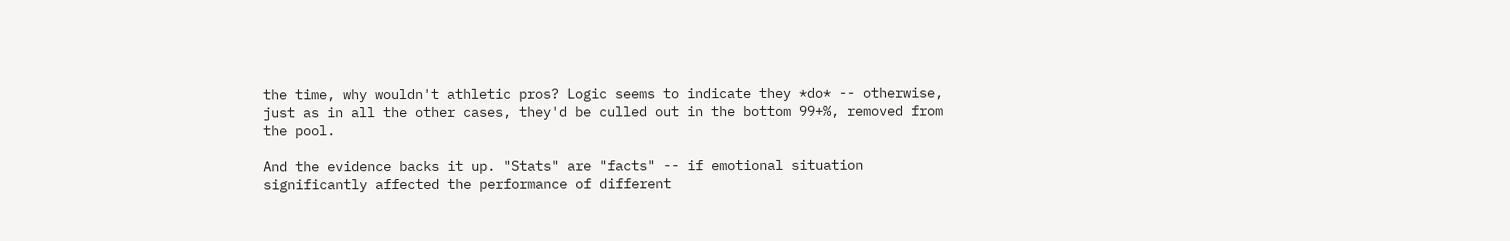the time, why wouldn't athletic pros? Logic seems to indicate they *do* -- otherwise, just as in all the other cases, they'd be culled out in the bottom 99+%, removed from the pool.

And the evidence backs it up. "Stats" are "facts" -- if emotional situation significantly affected the performance of different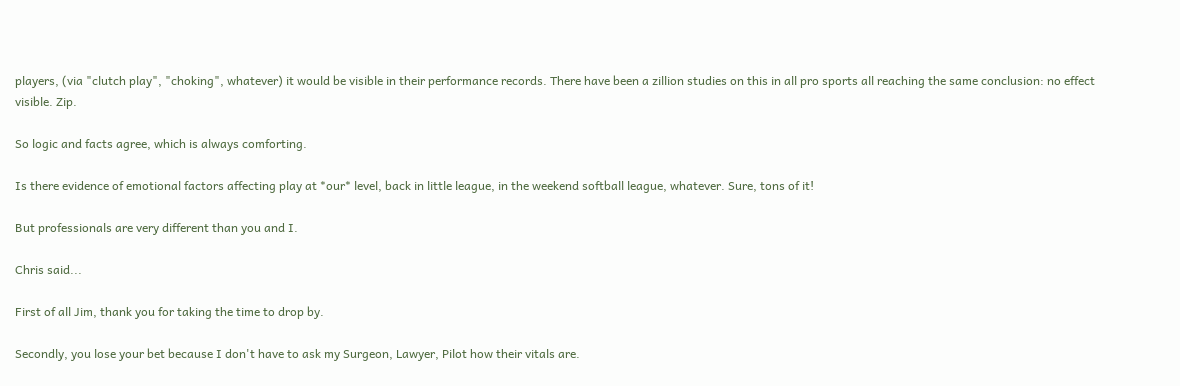players, (via "clutch play", "choking", whatever) it would be visible in their performance records. There have been a zillion studies on this in all pro sports all reaching the same conclusion: no effect visible. Zip.

So logic and facts agree, which is always comforting.

Is there evidence of emotional factors affecting play at *our* level, back in little league, in the weekend softball league, whatever. Sure, tons of it!

But professionals are very different than you and I.

Chris said...

First of all Jim, thank you for taking the time to drop by.

Secondly, you lose your bet because I don't have to ask my Surgeon, Lawyer, Pilot how their vitals are.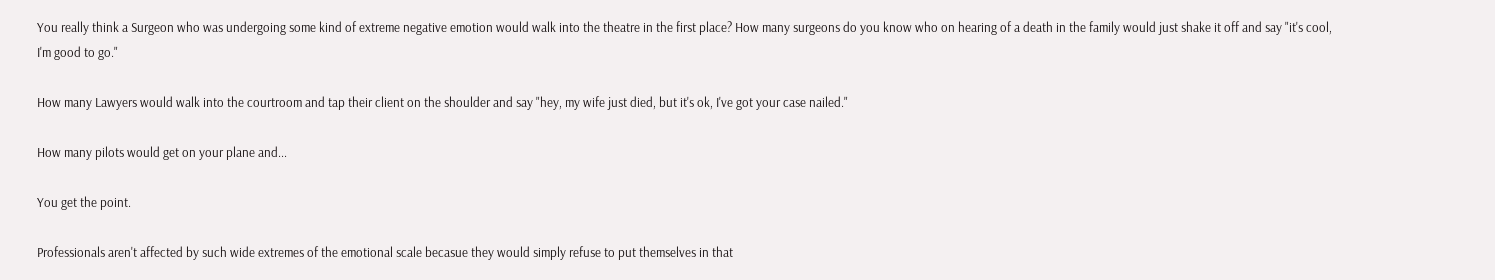You really think a Surgeon who was undergoing some kind of extreme negative emotion would walk into the theatre in the first place? How many surgeons do you know who on hearing of a death in the family would just shake it off and say "it's cool, I'm good to go."

How many Lawyers would walk into the courtroom and tap their client on the shoulder and say "hey, my wife just died, but it's ok, I've got your case nailed."

How many pilots would get on your plane and...

You get the point.

Professionals aren't affected by such wide extremes of the emotional scale becasue they would simply refuse to put themselves in that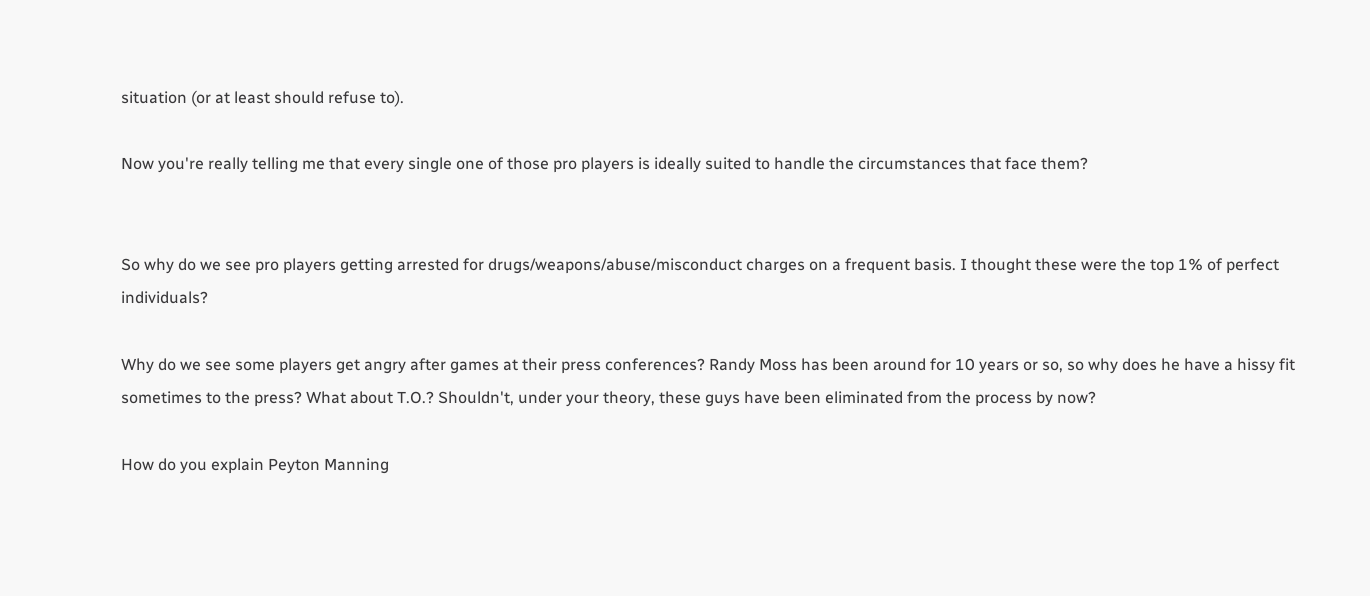situation (or at least should refuse to).

Now you're really telling me that every single one of those pro players is ideally suited to handle the circumstances that face them?


So why do we see pro players getting arrested for drugs/weapons/abuse/misconduct charges on a frequent basis. I thought these were the top 1% of perfect individuals?

Why do we see some players get angry after games at their press conferences? Randy Moss has been around for 10 years or so, so why does he have a hissy fit sometimes to the press? What about T.O.? Shouldn't, under your theory, these guys have been eliminated from the process by now?

How do you explain Peyton Manning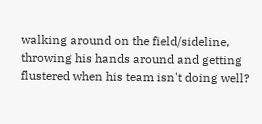walking around on the field/sideline, throwing his hands around and getting flustered when his team isn't doing well?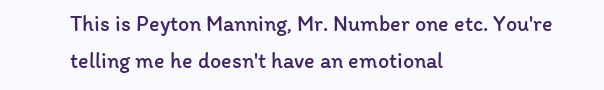This is Peyton Manning, Mr. Number one etc. You're telling me he doesn't have an emotional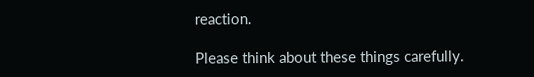reaction.

Please think about these things carefully.